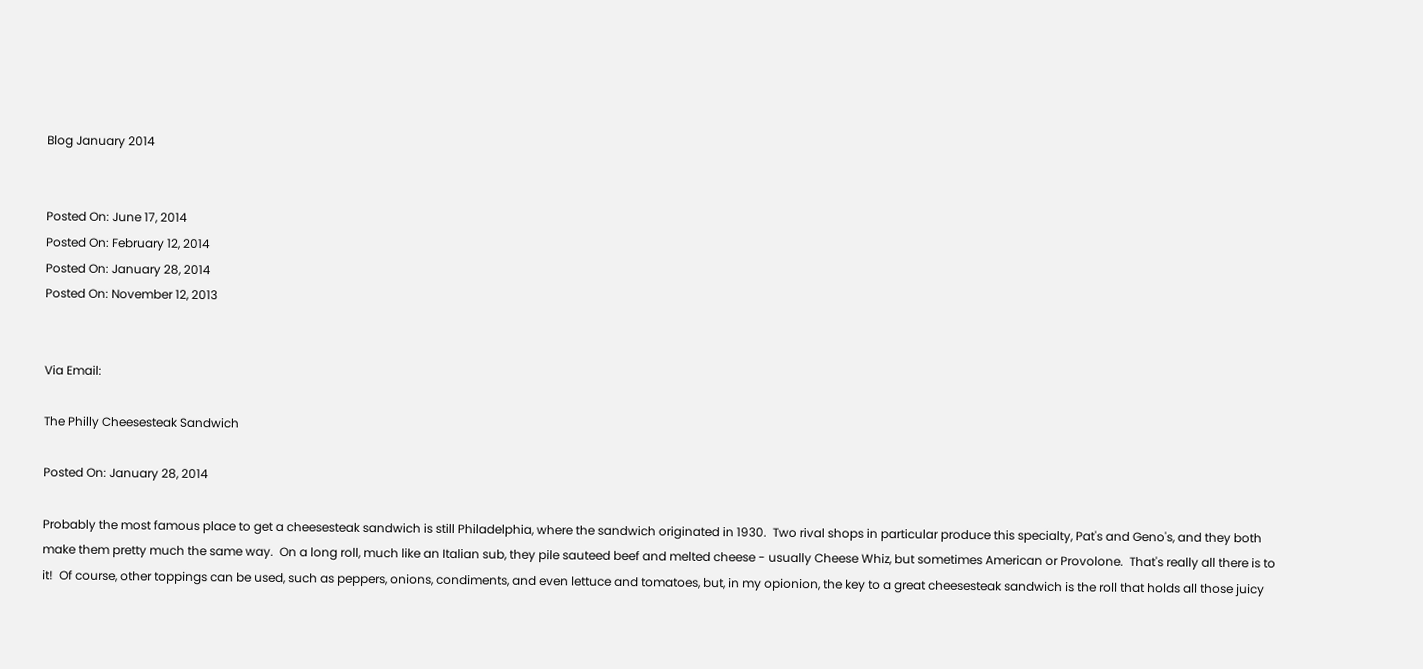Blog January 2014


Posted On: June 17, 2014
Posted On: February 12, 2014
Posted On: January 28, 2014
Posted On: November 12, 2013


Via Email:

The Philly Cheesesteak Sandwich

Posted On: January 28, 2014

Probably the most famous place to get a cheesesteak sandwich is still Philadelphia, where the sandwich originated in 1930.  Two rival shops in particular produce this specialty, Pat's and Geno's, and they both make them pretty much the same way.  On a long roll, much like an Italian sub, they pile sauteed beef and melted cheese - usually Cheese Whiz, but sometimes American or Provolone.  That's really all there is to it!  Of course, other toppings can be used, such as peppers, onions, condiments, and even lettuce and tomatoes, but, in my opionion, the key to a great cheesesteak sandwich is the roll that holds all those juicy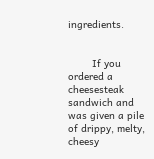ingredients.


        If you ordered a cheesesteak sandwich and was given a pile of drippy, melty, cheesy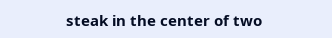steak in the center of two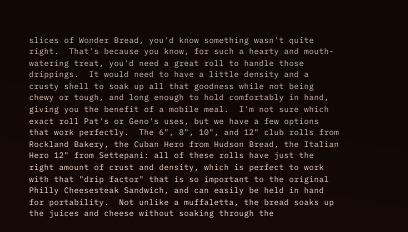slices of Wonder Bread, you'd know something wasn't quite right.  That's because you know, for such a hearty and mouth-watering treat, you'd need a great roll to handle those drippings.  It would need to have a little density and a crusty shell to soak up all that goodness while not being chewy or tough, and long enough to hold comfortably in hand, giving you the benefit of a mobile meal.  I'm not sure which exact roll Pat's or Geno's uses, but we have a few options that work perfectly.  The 6", 8", 10", and 12" club rolls from Rockland Bakery, the Cuban Hero from Hudson Bread, the Italian Hero 12" from Settepani: all of these rolls have just the right amount of crust and density, which is perfect to work with that "drip factor" that is so important to the original Philly Cheesesteak Sandwich, and can easily be held in hand for portability.  Not unlike a muffaletta, the bread soaks up the juices and cheese without soaking through the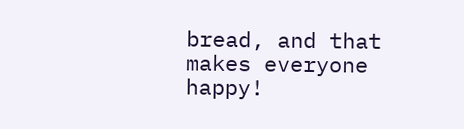bread, and that makes everyone happy!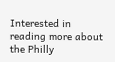Interested in reading more about the Philly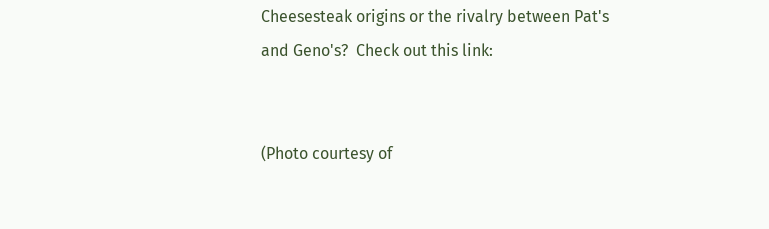Cheesesteak origins or the rivalry between Pat's and Geno's?  Check out this link:


(Photo courtesy of